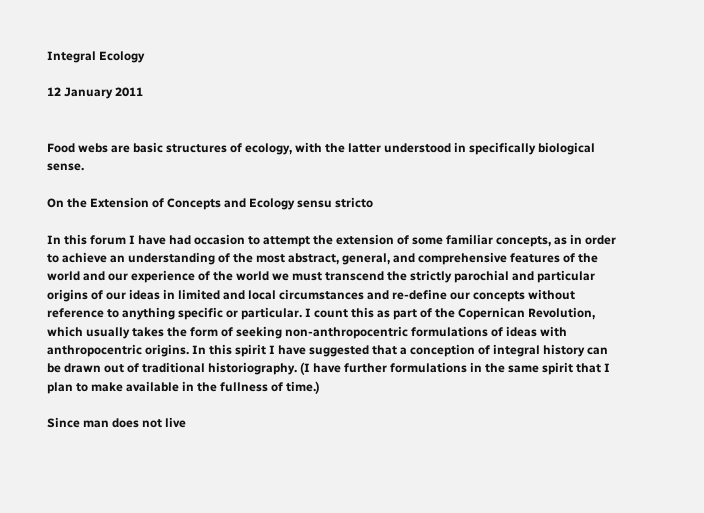Integral Ecology

12 January 2011


Food webs are basic structures of ecology, with the latter understood in specifically biological sense.

On the Extension of Concepts and Ecology sensu stricto

In this forum I have had occasion to attempt the extension of some familiar concepts, as in order to achieve an understanding of the most abstract, general, and comprehensive features of the world and our experience of the world we must transcend the strictly parochial and particular origins of our ideas in limited and local circumstances and re-define our concepts without reference to anything specific or particular. I count this as part of the Copernican Revolution, which usually takes the form of seeking non-anthropocentric formulations of ideas with anthropocentric origins. In this spirit I have suggested that a conception of integral history can be drawn out of traditional historiography. (I have further formulations in the same spirit that I plan to make available in the fullness of time.)

Since man does not live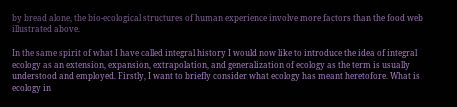by bread alone, the bio-ecological structures of human experience involve more factors than the food web illustrated above.

In the same spirit of what I have called integral history I would now like to introduce the idea of integral ecology as an extension, expansion, extrapolation, and generalization of ecology as the term is usually understood and employed. Firstly, I want to briefly consider what ecology has meant heretofore. What is ecology in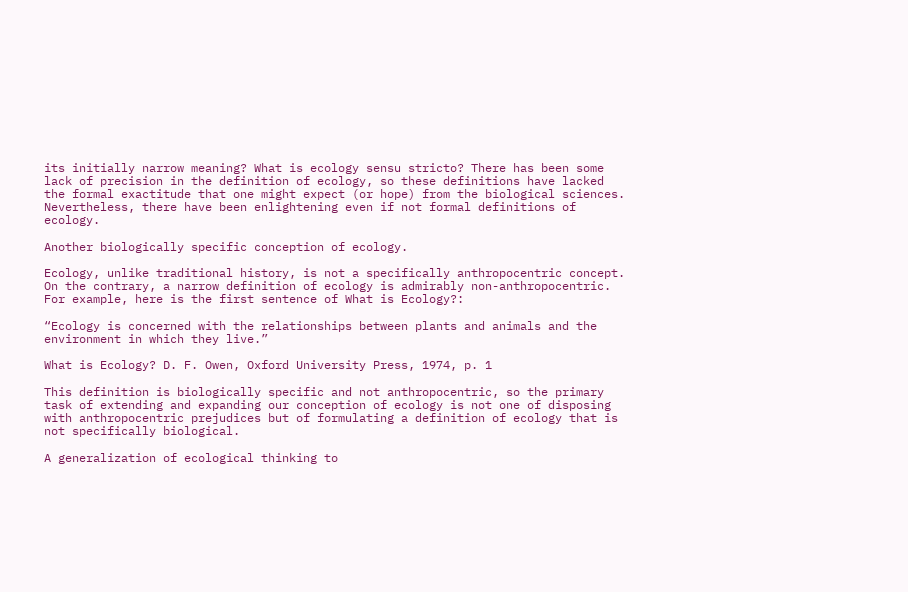its initially narrow meaning? What is ecology sensu stricto? There has been some lack of precision in the definition of ecology, so these definitions have lacked the formal exactitude that one might expect (or hope) from the biological sciences. Nevertheless, there have been enlightening even if not formal definitions of ecology.

Another biologically specific conception of ecology.

Ecology, unlike traditional history, is not a specifically anthropocentric concept. On the contrary, a narrow definition of ecology is admirably non-anthropocentric. For example, here is the first sentence of What is Ecology?:

“Ecology is concerned with the relationships between plants and animals and the environment in which they live.”

What is Ecology? D. F. Owen, Oxford University Press, 1974, p. 1

This definition is biologically specific and not anthropocentric, so the primary task of extending and expanding our conception of ecology is not one of disposing with anthropocentric prejudices but of formulating a definition of ecology that is not specifically biological.

A generalization of ecological thinking to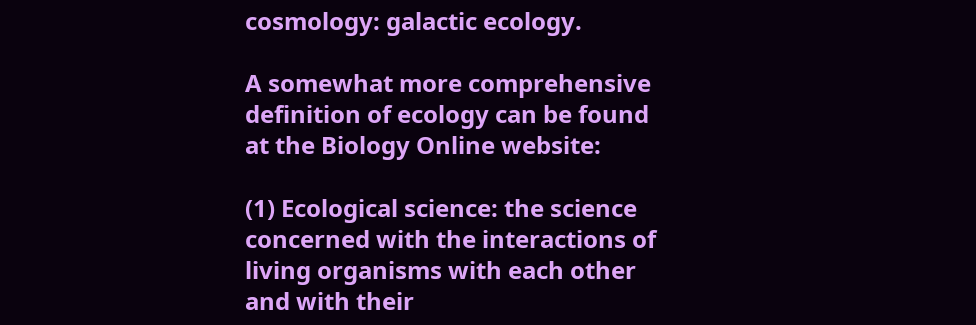cosmology: galactic ecology.

A somewhat more comprehensive definition of ecology can be found at the Biology Online website:

(1) Ecological science: the science concerned with the interactions of living organisms with each other and with their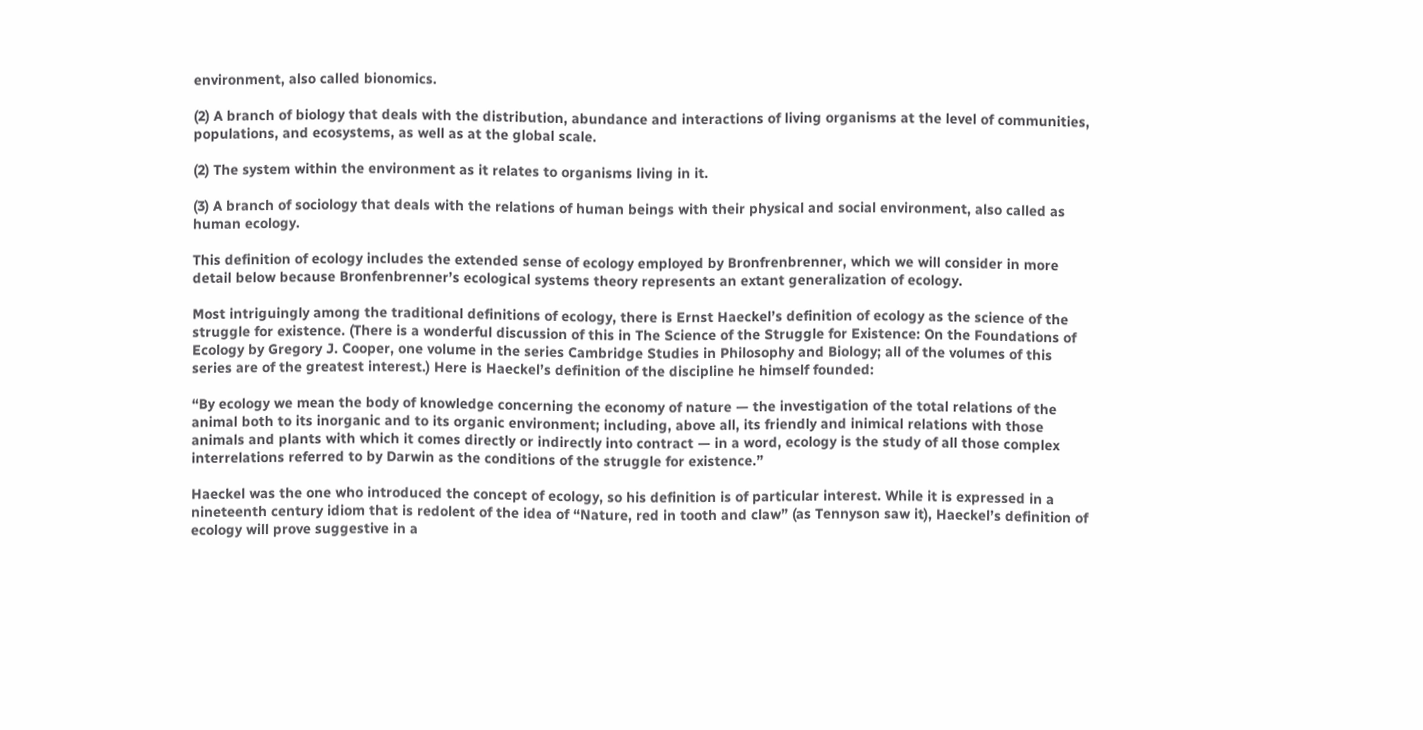environment, also called bionomics.

(2) A branch of biology that deals with the distribution, abundance and interactions of living organisms at the level of communities, populations, and ecosystems, as well as at the global scale.

(2) The system within the environment as it relates to organisms living in it.

(3) A branch of sociology that deals with the relations of human beings with their physical and social environment, also called as human ecology.

This definition of ecology includes the extended sense of ecology employed by Bronfrenbrenner, which we will consider in more detail below because Bronfenbrenner’s ecological systems theory represents an extant generalization of ecology.

Most intriguingly among the traditional definitions of ecology, there is Ernst Haeckel’s definition of ecology as the science of the struggle for existence. (There is a wonderful discussion of this in The Science of the Struggle for Existence: On the Foundations of Ecology by Gregory J. Cooper, one volume in the series Cambridge Studies in Philosophy and Biology; all of the volumes of this series are of the greatest interest.) Here is Haeckel’s definition of the discipline he himself founded:

“By ecology we mean the body of knowledge concerning the economy of nature — the investigation of the total relations of the animal both to its inorganic and to its organic environment; including, above all, its friendly and inimical relations with those animals and plants with which it comes directly or indirectly into contract — in a word, ecology is the study of all those complex interrelations referred to by Darwin as the conditions of the struggle for existence.”

Haeckel was the one who introduced the concept of ecology, so his definition is of particular interest. While it is expressed in a nineteenth century idiom that is redolent of the idea of “Nature, red in tooth and claw” (as Tennyson saw it), Haeckel’s definition of ecology will prove suggestive in a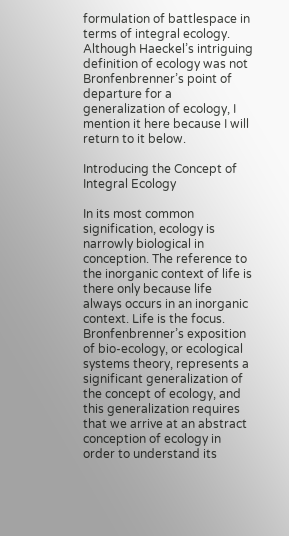formulation of battlespace in terms of integral ecology. Although Haeckel’s intriguing definition of ecology was not Bronfenbrenner’s point of departure for a generalization of ecology, I mention it here because I will return to it below.

Introducing the Concept of Integral Ecology

In its most common signification, ecology is narrowly biological in conception. The reference to the inorganic context of life is there only because life always occurs in an inorganic context. Life is the focus. Bronfenbrenner’s exposition of bio-ecology, or ecological systems theory, represents a significant generalization of the concept of ecology, and this generalization requires that we arrive at an abstract conception of ecology in order to understand its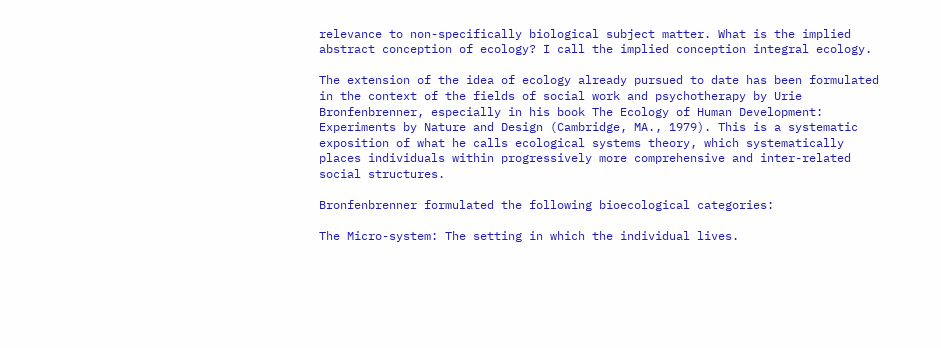relevance to non-specifically biological subject matter. What is the implied abstract conception of ecology? I call the implied conception integral ecology.

The extension of the idea of ecology already pursued to date has been formulated in the context of the fields of social work and psychotherapy by Urie Bronfenbrenner, especially in his book The Ecology of Human Development: Experiments by Nature and Design (Cambridge, MA., 1979). This is a systematic exposition of what he calls ecological systems theory, which systematically places individuals within progressively more comprehensive and inter-related social structures.

Bronfenbrenner formulated the following bioecological categories:

The Micro-system: The setting in which the individual lives.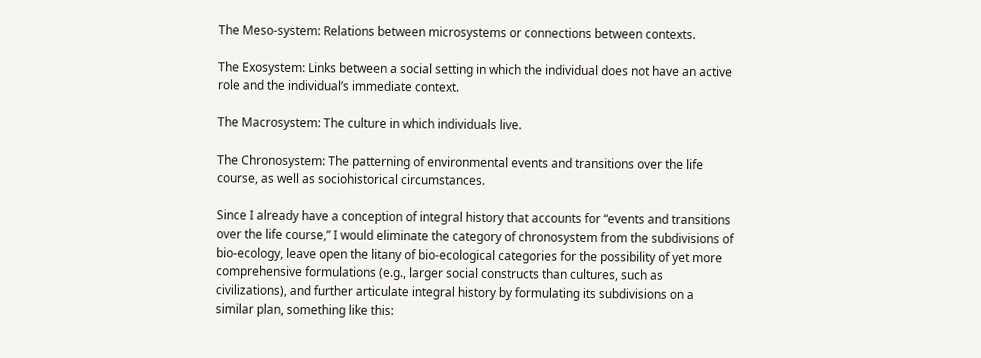The Meso-system: Relations between microsystems or connections between contexts.

The Exosystem: Links between a social setting in which the individual does not have an active role and the individual’s immediate context.

The Macrosystem: The culture in which individuals live.

The Chronosystem: The patterning of environmental events and transitions over the life course, as well as sociohistorical circumstances.

Since I already have a conception of integral history that accounts for “events and transitions over the life course,” I would eliminate the category of chronosystem from the subdivisions of bio-ecology, leave open the litany of bio-ecological categories for the possibility of yet more comprehensive formulations (e.g., larger social constructs than cultures, such as civilizations), and further articulate integral history by formulating its subdivisions on a similar plan, something like this: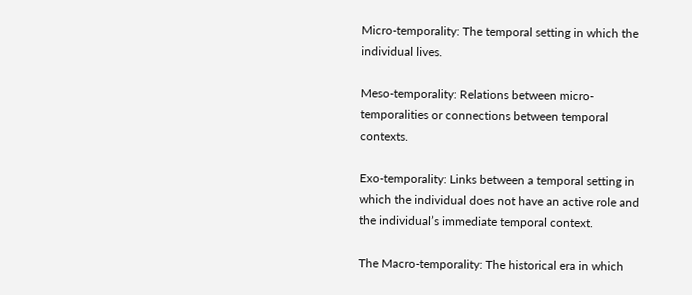Micro-temporality: The temporal setting in which the individual lives.

Meso-temporality: Relations between micro-temporalities or connections between temporal contexts.

Exo-temporality: Links between a temporal setting in which the individual does not have an active role and the individual’s immediate temporal context.

The Macro-temporality: The historical era in which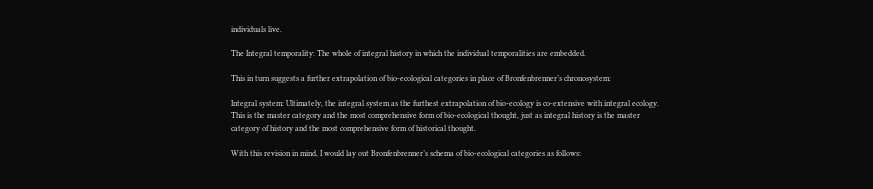individuals live.

The Integral temporality: The whole of integral history in which the individual temporalities are embedded.

This in turn suggests a further extrapolation of bio-ecological categories in place of Bronfenbrenner’s chronosystem:

Integral system: Ultimately, the integral system as the furthest extrapolation of bio-ecology is co-extensive with integral ecology. This is the master category and the most comprehensive form of bio-ecological thought, just as integral history is the master category of history and the most comprehensive form of historical thought.

With this revision in mind, I would lay out Bronfenbrenner’s schema of bio-ecological categories as follows: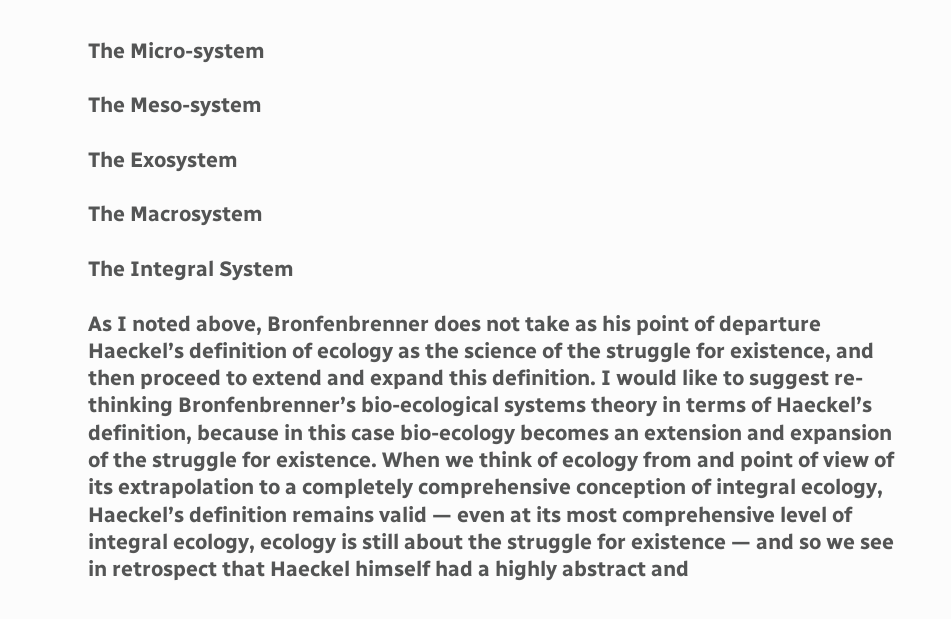The Micro-system

The Meso-system

The Exosystem

The Macrosystem

The Integral System

As I noted above, Bronfenbrenner does not take as his point of departure Haeckel’s definition of ecology as the science of the struggle for existence, and then proceed to extend and expand this definition. I would like to suggest re-thinking Bronfenbrenner’s bio-ecological systems theory in terms of Haeckel’s definition, because in this case bio-ecology becomes an extension and expansion of the struggle for existence. When we think of ecology from and point of view of its extrapolation to a completely comprehensive conception of integral ecology, Haeckel’s definition remains valid — even at its most comprehensive level of integral ecology, ecology is still about the struggle for existence — and so we see in retrospect that Haeckel himself had a highly abstract and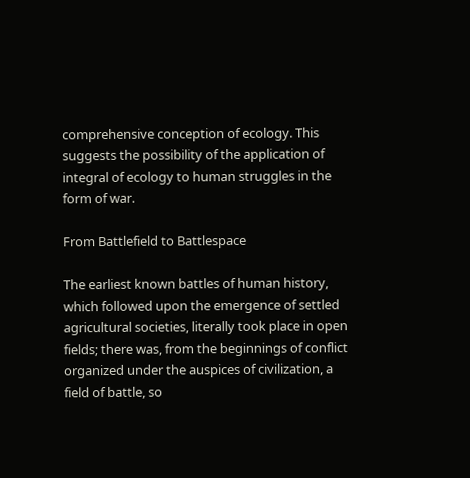comprehensive conception of ecology. This suggests the possibility of the application of integral of ecology to human struggles in the form of war.

From Battlefield to Battlespace

The earliest known battles of human history, which followed upon the emergence of settled agricultural societies, literally took place in open fields; there was, from the beginnings of conflict organized under the auspices of civilization, a field of battle, so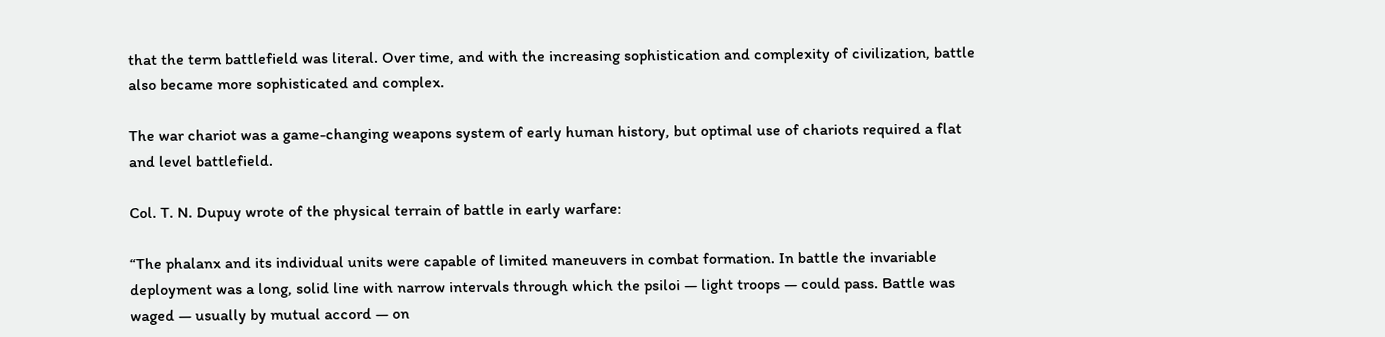that the term battlefield was literal. Over time, and with the increasing sophistication and complexity of civilization, battle also became more sophisticated and complex.

The war chariot was a game-changing weapons system of early human history, but optimal use of chariots required a flat and level battlefield.

Col. T. N. Dupuy wrote of the physical terrain of battle in early warfare:

“The phalanx and its individual units were capable of limited maneuvers in combat formation. In battle the invariable deployment was a long, solid line with narrow intervals through which the psiloi — light troops — could pass. Battle was waged — usually by mutual accord — on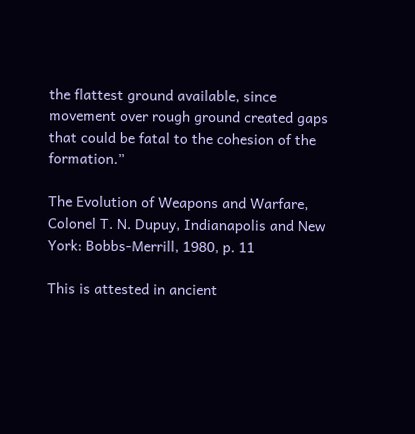the flattest ground available, since movement over rough ground created gaps that could be fatal to the cohesion of the formation.”

The Evolution of Weapons and Warfare, Colonel T. N. Dupuy, Indianapolis and New York: Bobbs-Merrill, 1980, p. 11

This is attested in ancient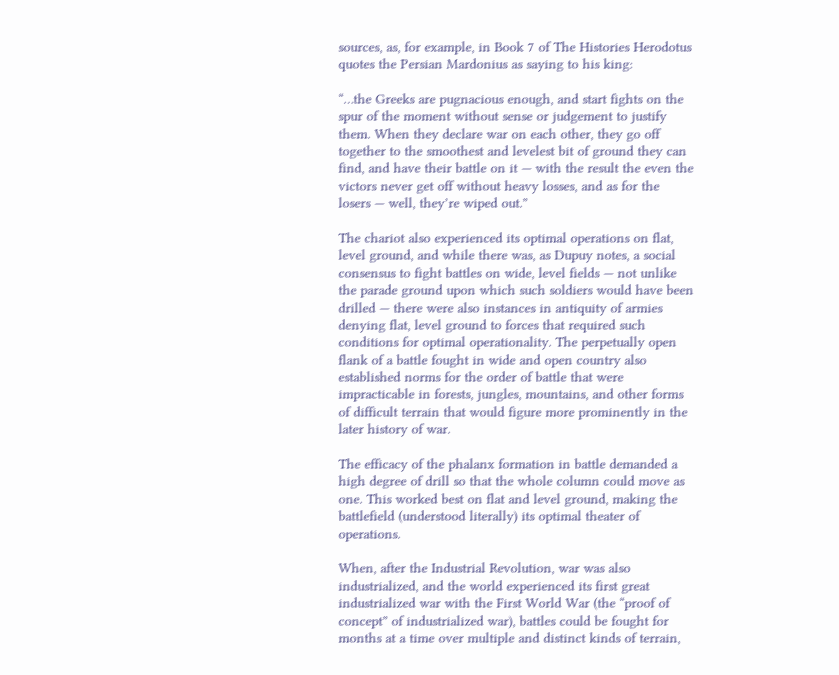sources, as, for example, in Book 7 of The Histories Herodotus quotes the Persian Mardonius as saying to his king:

“…the Greeks are pugnacious enough, and start fights on the spur of the moment without sense or judgement to justify them. When they declare war on each other, they go off together to the smoothest and levelest bit of ground they can find, and have their battle on it — with the result the even the victors never get off without heavy losses, and as for the losers — well, they’re wiped out.”

The chariot also experienced its optimal operations on flat, level ground, and while there was, as Dupuy notes, a social consensus to fight battles on wide, level fields — not unlike the parade ground upon which such soldiers would have been drilled — there were also instances in antiquity of armies denying flat, level ground to forces that required such conditions for optimal operationality. The perpetually open flank of a battle fought in wide and open country also established norms for the order of battle that were impracticable in forests, jungles, mountains, and other forms of difficult terrain that would figure more prominently in the later history of war.

The efficacy of the phalanx formation in battle demanded a high degree of drill so that the whole column could move as one. This worked best on flat and level ground, making the battlefield (understood literally) its optimal theater of operations.

When, after the Industrial Revolution, war was also industrialized, and the world experienced its first great industrialized war with the First World War (the “proof of concept” of industrialized war), battles could be fought for months at a time over multiple and distinct kinds of terrain,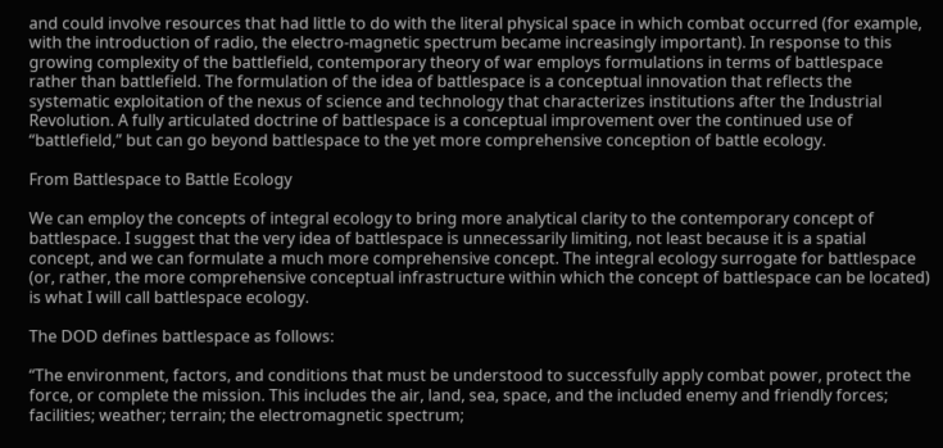and could involve resources that had little to do with the literal physical space in which combat occurred (for example, with the introduction of radio, the electro-magnetic spectrum became increasingly important). In response to this growing complexity of the battlefield, contemporary theory of war employs formulations in terms of battlespace rather than battlefield. The formulation of the idea of battlespace is a conceptual innovation that reflects the systematic exploitation of the nexus of science and technology that characterizes institutions after the Industrial Revolution. A fully articulated doctrine of battlespace is a conceptual improvement over the continued use of “battlefield,” but can go beyond battlespace to the yet more comprehensive conception of battle ecology.

From Battlespace to Battle Ecology

We can employ the concepts of integral ecology to bring more analytical clarity to the contemporary concept of battlespace. I suggest that the very idea of battlespace is unnecessarily limiting, not least because it is a spatial concept, and we can formulate a much more comprehensive concept. The integral ecology surrogate for battlespace (or, rather, the more comprehensive conceptual infrastructure within which the concept of battlespace can be located) is what I will call battlespace ecology.

The DOD defines battlespace as follows:

“The environment, factors, and conditions that must be understood to successfully apply combat power, protect the force, or complete the mission. This includes the air, land, sea, space, and the included enemy and friendly forces; facilities; weather; terrain; the electromagnetic spectrum;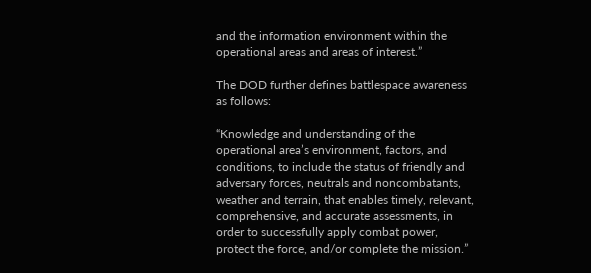and the information environment within the operational areas and areas of interest.”

The DOD further defines battlespace awareness as follows:

“Knowledge and understanding of the operational area’s environment, factors, and conditions, to include the status of friendly and adversary forces, neutrals and noncombatants, weather and terrain, that enables timely, relevant, comprehensive, and accurate assessments, in order to successfully apply combat power, protect the force, and/or complete the mission.”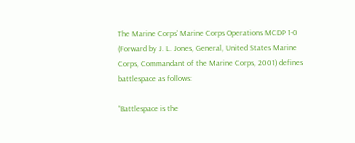The Marine Corps’ Marine Corps Operations MCDP 1-0 (Forward by J. L. Jones, General, United States Marine Corps, Commandant of the Marine Corps, 2001) defines battlespace as follows:

“Battlespace is the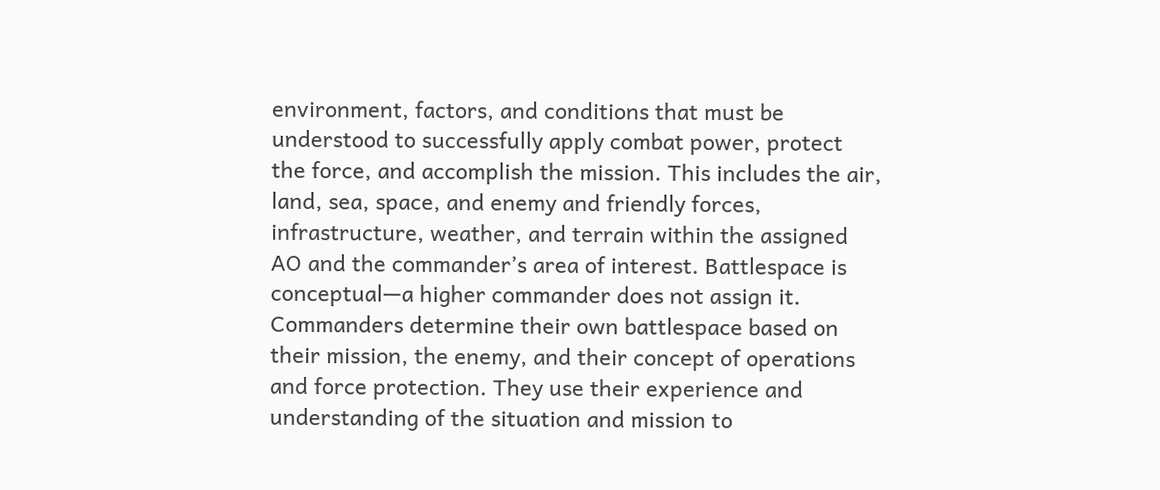environment, factors, and conditions that must be understood to successfully apply combat power, protect the force, and accomplish the mission. This includes the air, land, sea, space, and enemy and friendly forces, infrastructure, weather, and terrain within the assigned AO and the commander’s area of interest. Battlespace is conceptual—a higher commander does not assign it. Commanders determine their own battlespace based on their mission, the enemy, and their concept of operations and force protection. They use their experience and understanding of the situation and mission to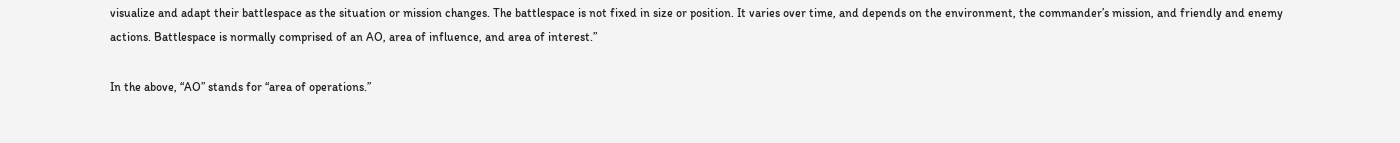visualize and adapt their battlespace as the situation or mission changes. The battlespace is not fixed in size or position. It varies over time, and depends on the environment, the commander’s mission, and friendly and enemy actions. Battlespace is normally comprised of an AO, area of influence, and area of interest.”

In the above, “AO” stands for “area of operations.”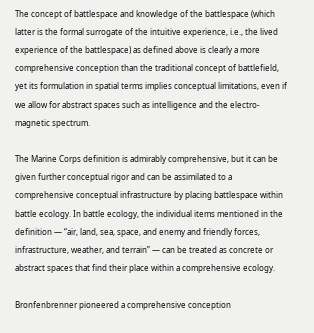The concept of battlespace and knowledge of the battlespace (which latter is the formal surrogate of the intuitive experience, i.e., the lived experience of the battlespace) as defined above is clearly a more comprehensive conception than the traditional concept of battlefield, yet its formulation in spatial terms implies conceptual limitations, even if we allow for abstract spaces such as intelligence and the electro-magnetic spectrum.

The Marine Corps definition is admirably comprehensive, but it can be given further conceptual rigor and can be assimilated to a comprehensive conceptual infrastructure by placing battlespace within battle ecology. In battle ecology, the individual items mentioned in the definition — “air, land, sea, space, and enemy and friendly forces, infrastructure, weather, and terrain” — can be treated as concrete or abstract spaces that find their place within a comprehensive ecology.

Bronfenbrenner pioneered a comprehensive conception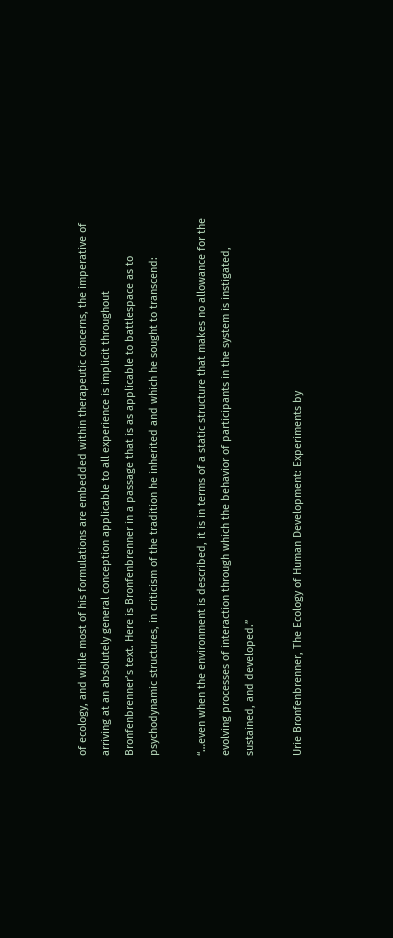of ecology, and while most of his formulations are embedded within therapeutic concerns, the imperative of arriving at an absolutely general conception applicable to all experience is implicit throughout Bronfenbrenner’s text. Here is Bronfenbrenner in a passage that is as applicable to battlespace as to psychodynamic structures, in criticism of the tradition he inherited and which he sought to transcend:

“…even when the environment is described, it is in terms of a static structure that makes no allowance for the evolving processes of interaction through which the behavior of participants in the system is instigated, sustained, and developed.”

Urie Bronfenbrenner, The Ecology of Human Development: Experiments by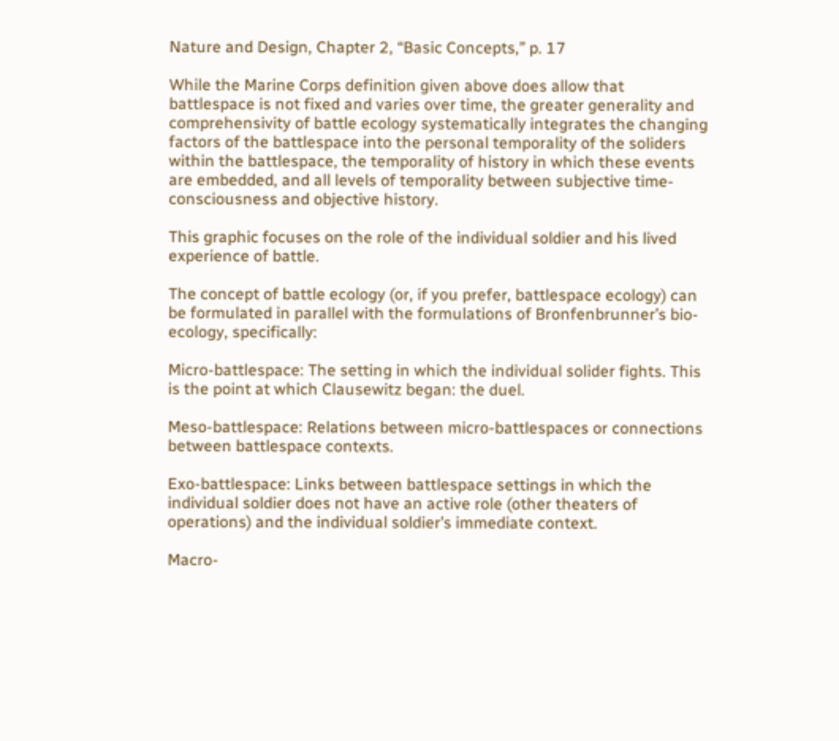Nature and Design, Chapter 2, “Basic Concepts,” p. 17

While the Marine Corps definition given above does allow that battlespace is not fixed and varies over time, the greater generality and comprehensivity of battle ecology systematically integrates the changing factors of the battlespace into the personal temporality of the soliders within the battlespace, the temporality of history in which these events are embedded, and all levels of temporality between subjective time-consciousness and objective history.

This graphic focuses on the role of the individual soldier and his lived experience of battle.

The concept of battle ecology (or, if you prefer, battlespace ecology) can be formulated in parallel with the formulations of Bronfenbrunner’s bio-ecology, specifically:

Micro-battlespace: The setting in which the individual solider fights. This is the point at which Clausewitz began: the duel.

Meso-battlespace: Relations between micro-battlespaces or connections between battlespace contexts.

Exo-battlespace: Links between battlespace settings in which the individual soldier does not have an active role (other theaters of operations) and the individual soldier’s immediate context.

Macro-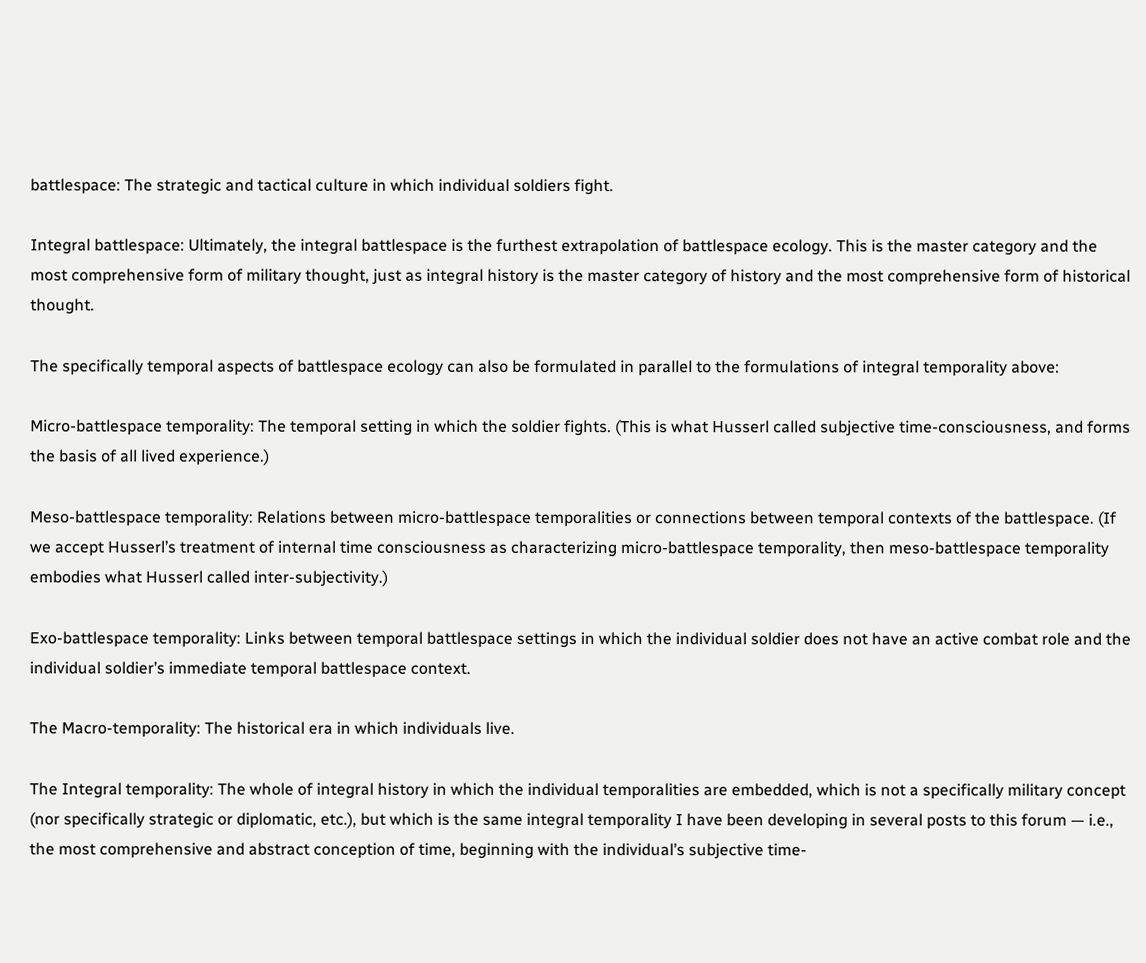battlespace: The strategic and tactical culture in which individual soldiers fight.

Integral battlespace: Ultimately, the integral battlespace is the furthest extrapolation of battlespace ecology. This is the master category and the most comprehensive form of military thought, just as integral history is the master category of history and the most comprehensive form of historical thought.

The specifically temporal aspects of battlespace ecology can also be formulated in parallel to the formulations of integral temporality above:

Micro-battlespace temporality: The temporal setting in which the soldier fights. (This is what Husserl called subjective time-consciousness, and forms the basis of all lived experience.)

Meso-battlespace temporality: Relations between micro-battlespace temporalities or connections between temporal contexts of the battlespace. (If we accept Husserl’s treatment of internal time consciousness as characterizing micro-battlespace temporality, then meso-battlespace temporality embodies what Husserl called inter-subjectivity.)

Exo-battlespace temporality: Links between temporal battlespace settings in which the individual soldier does not have an active combat role and the individual soldier’s immediate temporal battlespace context.

The Macro-temporality: The historical era in which individuals live.

The Integral temporality: The whole of integral history in which the individual temporalities are embedded, which is not a specifically military concept (nor specifically strategic or diplomatic, etc.), but which is the same integral temporality I have been developing in several posts to this forum — i.e., the most comprehensive and abstract conception of time, beginning with the individual’s subjective time-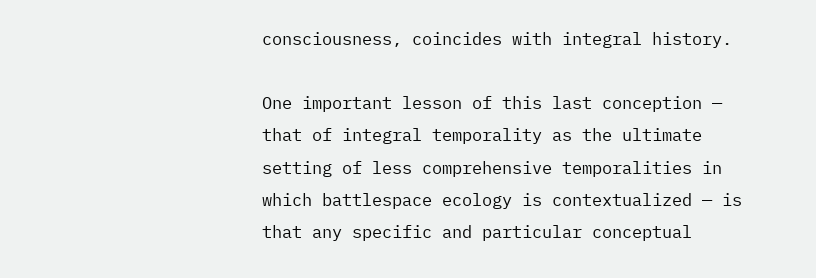consciousness, coincides with integral history.

One important lesson of this last conception — that of integral temporality as the ultimate setting of less comprehensive temporalities in which battlespace ecology is contextualized — is that any specific and particular conceptual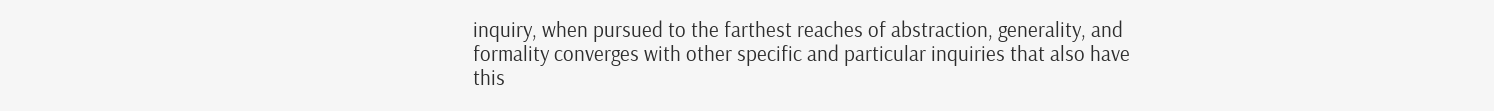inquiry, when pursued to the farthest reaches of abstraction, generality, and formality converges with other specific and particular inquiries that also have this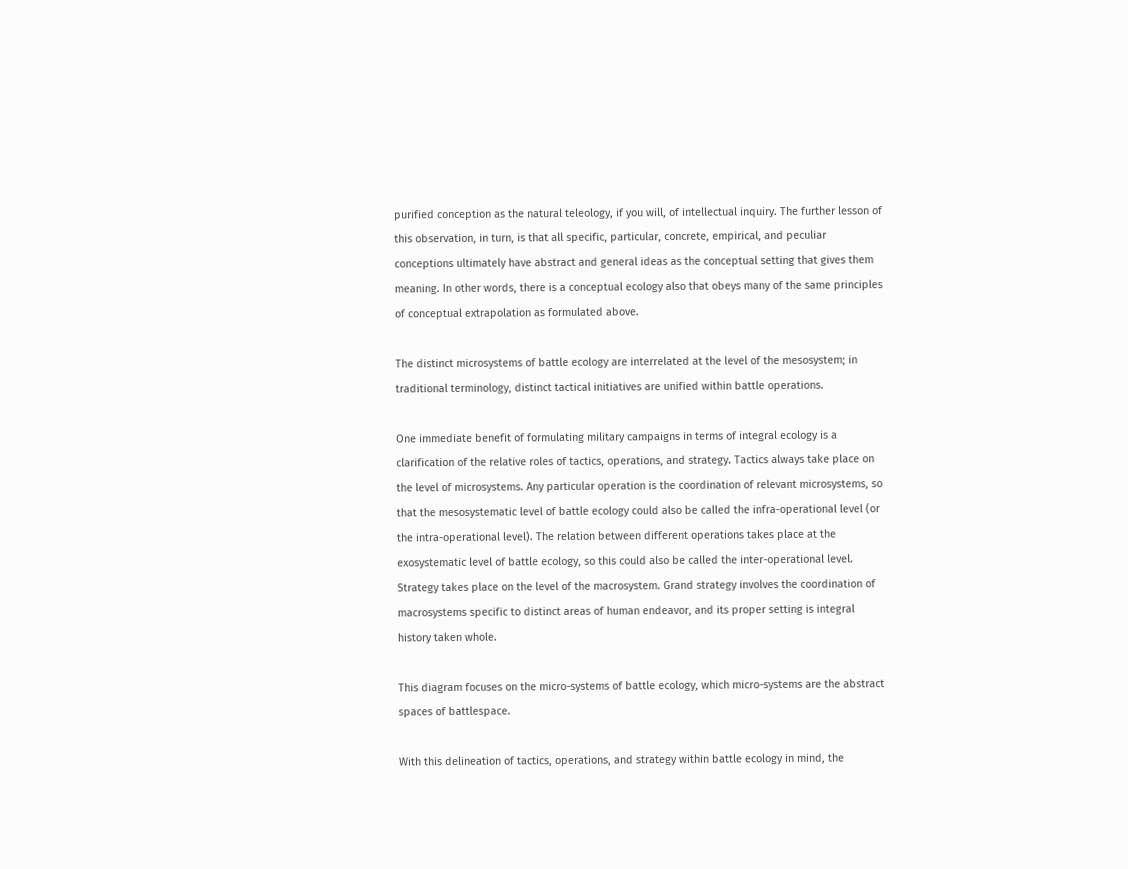purified conception as the natural teleology, if you will, of intellectual inquiry. The further lesson of this observation, in turn, is that all specific, particular, concrete, empirical, and peculiar conceptions ultimately have abstract and general ideas as the conceptual setting that gives them meaning. In other words, there is a conceptual ecology also that obeys many of the same principles of conceptual extrapolation as formulated above.

The distinct microsystems of battle ecology are interrelated at the level of the mesosystem; in traditional terminology, distinct tactical initiatives are unified within battle operations.

One immediate benefit of formulating military campaigns in terms of integral ecology is a clarification of the relative roles of tactics, operations, and strategy. Tactics always take place on the level of microsystems. Any particular operation is the coordination of relevant microsystems, so that the mesosystematic level of battle ecology could also be called the infra-operational level (or the intra-operational level). The relation between different operations takes place at the exosystematic level of battle ecology, so this could also be called the inter-operational level. Strategy takes place on the level of the macrosystem. Grand strategy involves the coordination of macrosystems specific to distinct areas of human endeavor, and its proper setting is integral history taken whole.

This diagram focuses on the micro-systems of battle ecology, which micro-systems are the abstract spaces of battlespace.

With this delineation of tactics, operations, and strategy within battle ecology in mind, the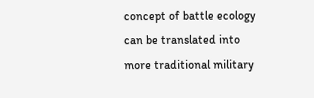concept of battle ecology can be translated into more traditional military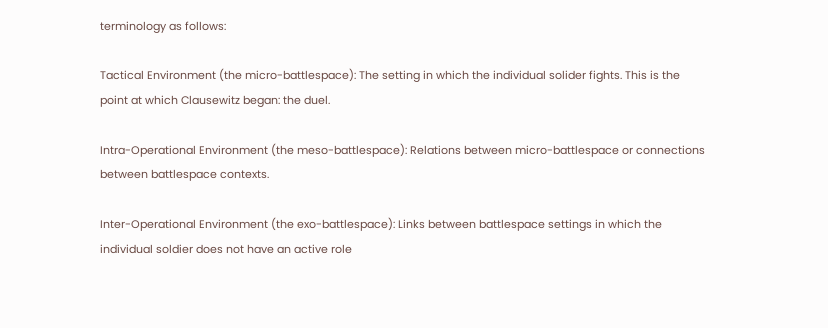terminology as follows:

Tactical Environment (the micro-battlespace): The setting in which the individual solider fights. This is the point at which Clausewitz began: the duel.

Intra-Operational Environment (the meso-battlespace): Relations between micro-battlespace or connections between battlespace contexts.

Inter-Operational Environment (the exo-battlespace): Links between battlespace settings in which the individual soldier does not have an active role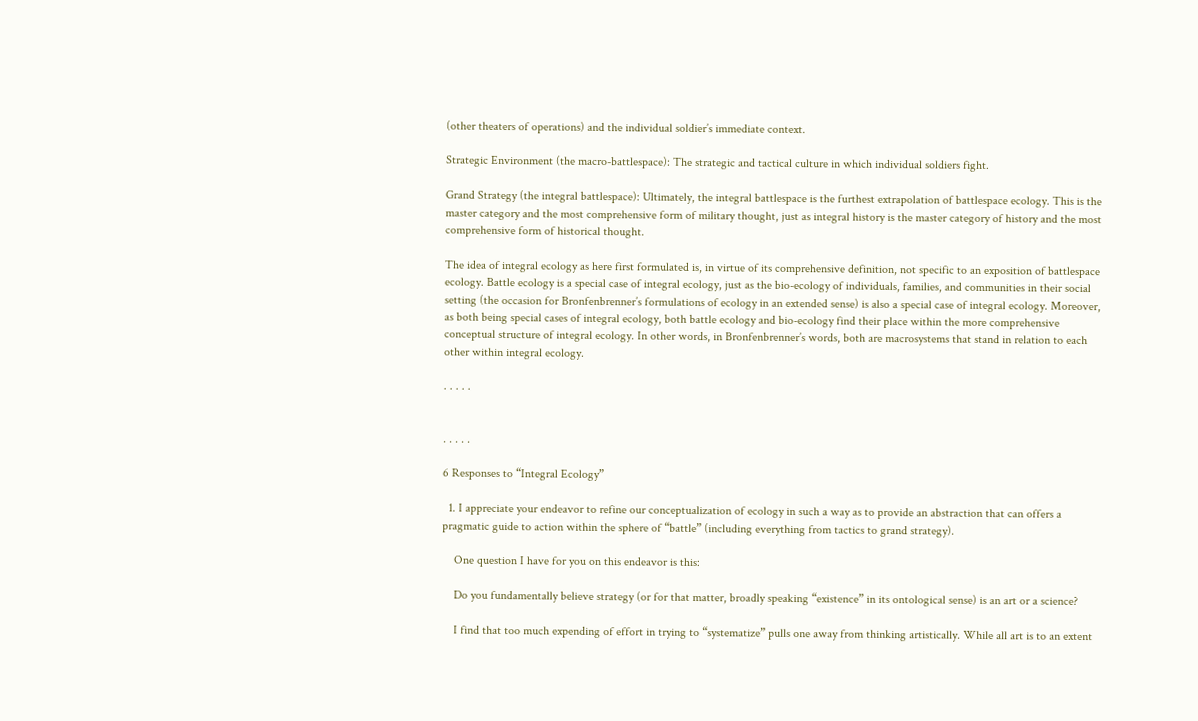(other theaters of operations) and the individual soldier’s immediate context.

Strategic Environment (the macro-battlespace): The strategic and tactical culture in which individual soldiers fight.

Grand Strategy (the integral battlespace): Ultimately, the integral battlespace is the furthest extrapolation of battlespace ecology. This is the master category and the most comprehensive form of military thought, just as integral history is the master category of history and the most comprehensive form of historical thought.

The idea of integral ecology as here first formulated is, in virtue of its comprehensive definition, not specific to an exposition of battlespace ecology. Battle ecology is a special case of integral ecology, just as the bio-ecology of individuals, families, and communities in their social setting (the occasion for Bronfenbrenner’s formulations of ecology in an extended sense) is also a special case of integral ecology. Moreover, as both being special cases of integral ecology, both battle ecology and bio-ecology find their place within the more comprehensive conceptual structure of integral ecology. In other words, in Bronfenbrenner’s words, both are macrosystems that stand in relation to each other within integral ecology.

. . . . .


. . . . .

6 Responses to “Integral Ecology”

  1. I appreciate your endeavor to refine our conceptualization of ecology in such a way as to provide an abstraction that can offers a pragmatic guide to action within the sphere of “battle” (including everything from tactics to grand strategy).

    One question I have for you on this endeavor is this:

    Do you fundamentally believe strategy (or for that matter, broadly speaking “existence” in its ontological sense) is an art or a science?

    I find that too much expending of effort in trying to “systematize” pulls one away from thinking artistically. While all art is to an extent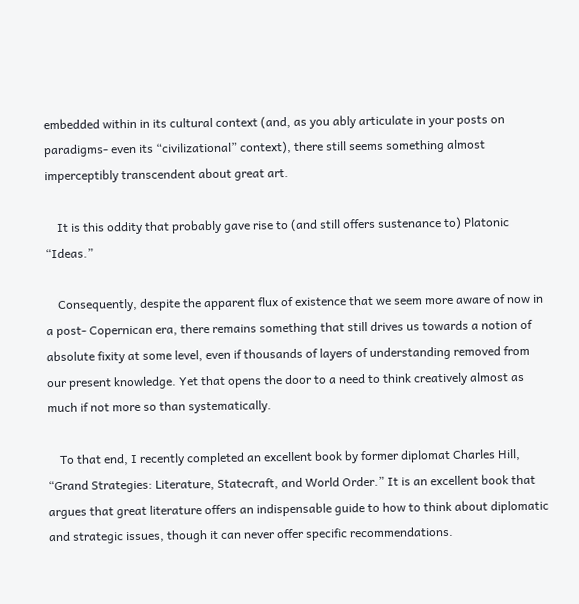embedded within in its cultural context (and, as you ably articulate in your posts on paradigms- even its “civilizational” context), there still seems something almost imperceptibly transcendent about great art.

    It is this oddity that probably gave rise to (and still offers sustenance to) Platonic “Ideas.”

    Consequently, despite the apparent flux of existence that we seem more aware of now in a post- Copernican era, there remains something that still drives us towards a notion of absolute fixity at some level, even if thousands of layers of understanding removed from our present knowledge. Yet that opens the door to a need to think creatively almost as much if not more so than systematically.

    To that end, I recently completed an excellent book by former diplomat Charles Hill, “Grand Strategies: Literature, Statecraft, and World Order.” It is an excellent book that argues that great literature offers an indispensable guide to how to think about diplomatic and strategic issues, though it can never offer specific recommendations.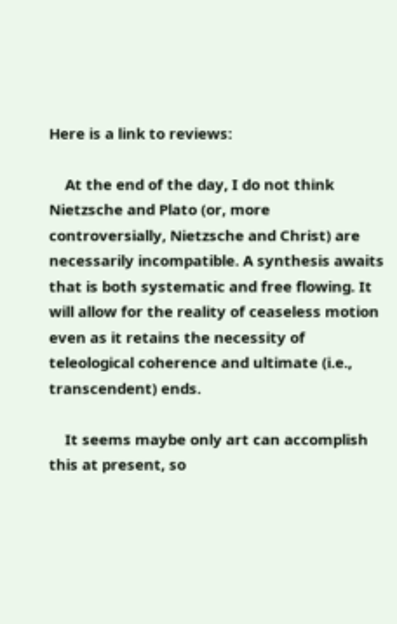Here is a link to reviews:

    At the end of the day, I do not think Nietzsche and Plato (or, more controversially, Nietzsche and Christ) are necessarily incompatible. A synthesis awaits that is both systematic and free flowing. It will allow for the reality of ceaseless motion even as it retains the necessity of teleological coherence and ultimate (i.e., transcendent) ends.

    It seems maybe only art can accomplish this at present, so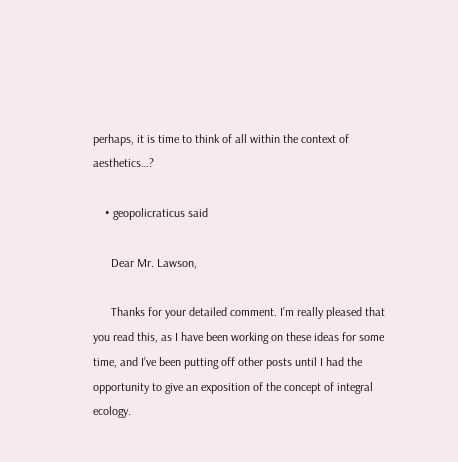perhaps, it is time to think of all within the context of aesthetics…?

    • geopolicraticus said

      Dear Mr. Lawson,

      Thanks for your detailed comment. I’m really pleased that you read this, as I have been working on these ideas for some time, and I’ve been putting off other posts until I had the opportunity to give an exposition of the concept of integral ecology.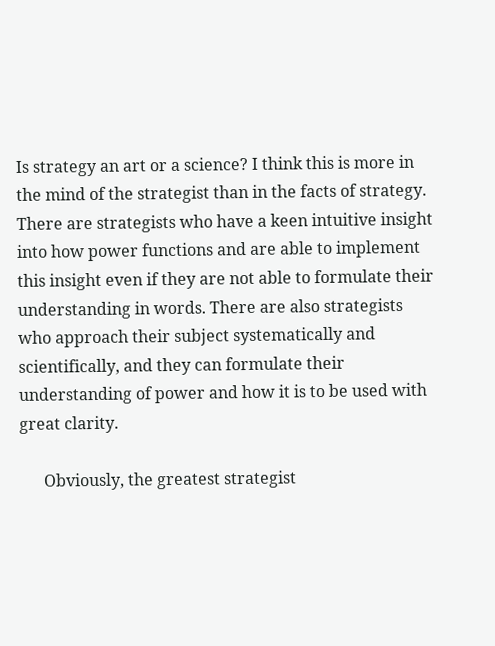Is strategy an art or a science? I think this is more in the mind of the strategist than in the facts of strategy. There are strategists who have a keen intuitive insight into how power functions and are able to implement this insight even if they are not able to formulate their understanding in words. There are also strategists who approach their subject systematically and scientifically, and they can formulate their understanding of power and how it is to be used with great clarity.

      Obviously, the greatest strategist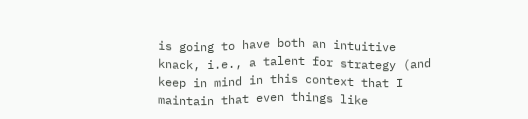is going to have both an intuitive knack, i.e., a talent for strategy (and keep in mind in this context that I maintain that even things like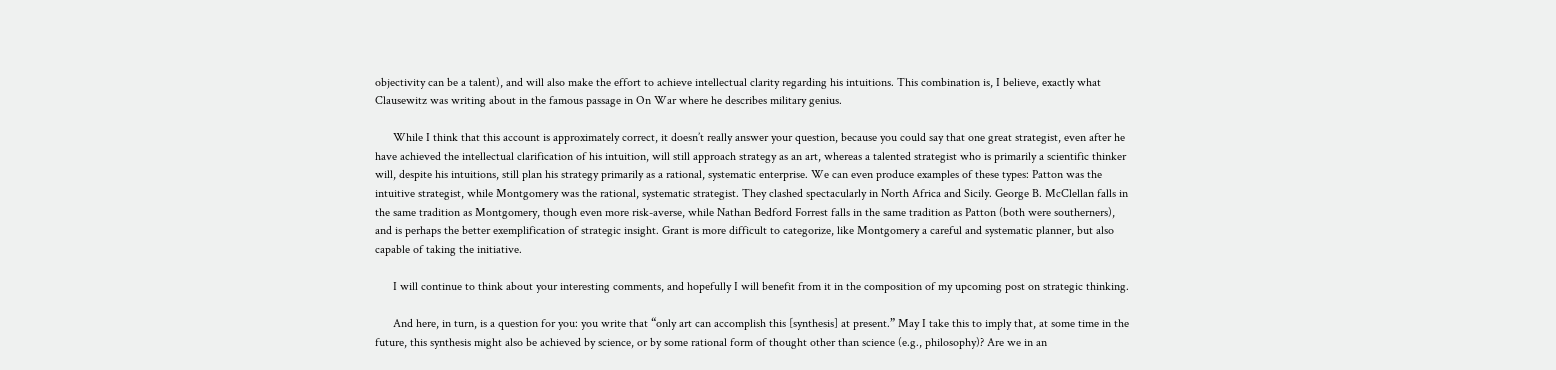objectivity can be a talent), and will also make the effort to achieve intellectual clarity regarding his intuitions. This combination is, I believe, exactly what Clausewitz was writing about in the famous passage in On War where he describes military genius.

      While I think that this account is approximately correct, it doesn’t really answer your question, because you could say that one great strategist, even after he have achieved the intellectual clarification of his intuition, will still approach strategy as an art, whereas a talented strategist who is primarily a scientific thinker will, despite his intuitions, still plan his strategy primarily as a rational, systematic enterprise. We can even produce examples of these types: Patton was the intuitive strategist, while Montgomery was the rational, systematic strategist. They clashed spectacularly in North Africa and Sicily. George B. McClellan falls in the same tradition as Montgomery, though even more risk-averse, while Nathan Bedford Forrest falls in the same tradition as Patton (both were southerners), and is perhaps the better exemplification of strategic insight. Grant is more difficult to categorize, like Montgomery a careful and systematic planner, but also capable of taking the initiative.

      I will continue to think about your interesting comments, and hopefully I will benefit from it in the composition of my upcoming post on strategic thinking.

      And here, in turn, is a question for you: you write that “only art can accomplish this [synthesis] at present.” May I take this to imply that, at some time in the future, this synthesis might also be achieved by science, or by some rational form of thought other than science (e.g., philosophy)? Are we in an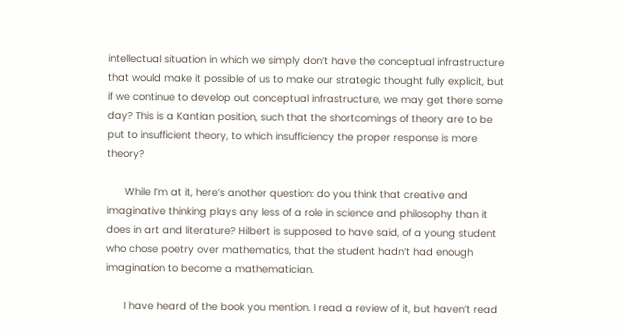intellectual situation in which we simply don’t have the conceptual infrastructure that would make it possible of us to make our strategic thought fully explicit, but if we continue to develop out conceptual infrastructure, we may get there some day? This is a Kantian position, such that the shortcomings of theory are to be put to insufficient theory, to which insufficiency the proper response is more theory?

      While I’m at it, here’s another question: do you think that creative and imaginative thinking plays any less of a role in science and philosophy than it does in art and literature? Hilbert is supposed to have said, of a young student who chose poetry over mathematics, that the student hadn’t had enough imagination to become a mathematician.

      I have heard of the book you mention. I read a review of it, but haven’t read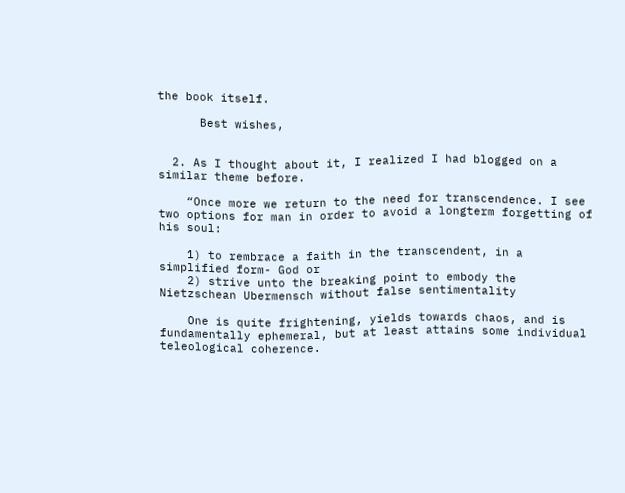the book itself.

      Best wishes,


  2. As I thought about it, I realized I had blogged on a similar theme before.

    “Once more we return to the need for transcendence. I see two options for man in order to avoid a longterm forgetting of his soul:

    1) to rembrace a faith in the transcendent, in a simplified form- God or
    2) strive unto the breaking point to embody the Nietzschean Ubermensch without false sentimentality

    One is quite frightening, yields towards chaos, and is fundamentally ephemeral, but at least attains some individual teleological coherence.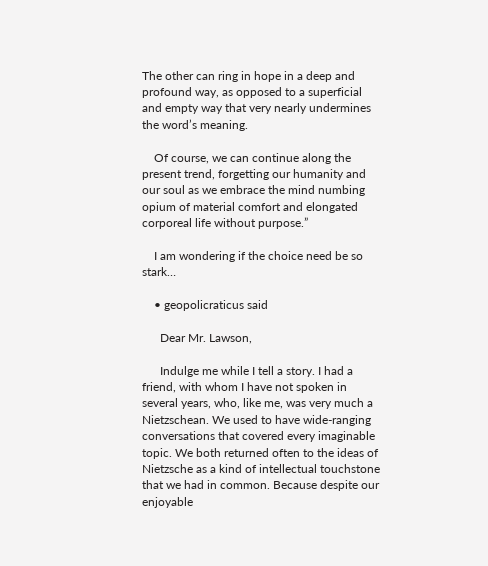The other can ring in hope in a deep and profound way, as opposed to a superficial and empty way that very nearly undermines the word’s meaning.

    Of course, we can continue along the present trend, forgetting our humanity and our soul as we embrace the mind numbing opium of material comfort and elongated corporeal life without purpose.”

    I am wondering if the choice need be so stark…

    • geopolicraticus said

      Dear Mr. Lawson,

      Indulge me while I tell a story. I had a friend, with whom I have not spoken in several years, who, like me, was very much a Nietzschean. We used to have wide-ranging conversations that covered every imaginable topic. We both returned often to the ideas of Nietzsche as a kind of intellectual touchstone that we had in common. Because despite our enjoyable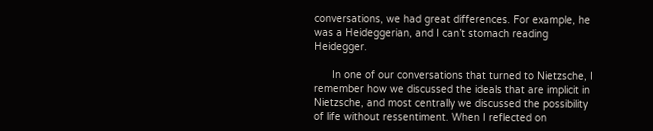conversations, we had great differences. For example, he was a Heideggerian, and I can’t stomach reading Heidegger.

      In one of our conversations that turned to Nietzsche, I remember how we discussed the ideals that are implicit in Nietzsche, and most centrally we discussed the possibility of life without ressentiment. When I reflected on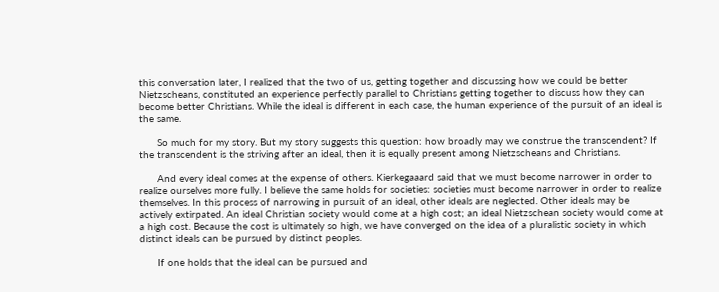this conversation later, I realized that the two of us, getting together and discussing how we could be better Nietzscheans, constituted an experience perfectly parallel to Christians getting together to discuss how they can become better Christians. While the ideal is different in each case, the human experience of the pursuit of an ideal is the same.

      So much for my story. But my story suggests this question: how broadly may we construe the transcendent? If the transcendent is the striving after an ideal, then it is equally present among Nietzscheans and Christians.

      And every ideal comes at the expense of others. Kierkegaaard said that we must become narrower in order to realize ourselves more fully. I believe the same holds for societies: societies must become narrower in order to realize themselves. In this process of narrowing in pursuit of an ideal, other ideals are neglected. Other ideals may be actively extirpated. An ideal Christian society would come at a high cost; an ideal Nietzschean society would come at a high cost. Because the cost is ultimately so high, we have converged on the idea of a pluralistic society in which distinct ideals can be pursued by distinct peoples.

      If one holds that the ideal can be pursued and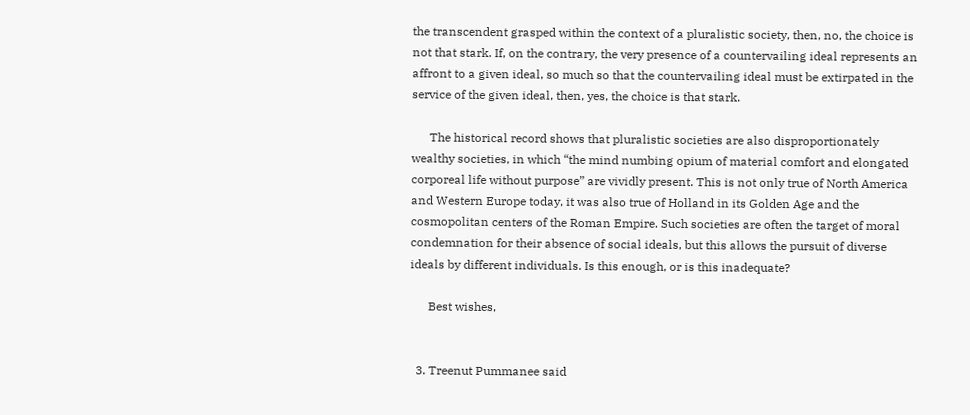the transcendent grasped within the context of a pluralistic society, then, no, the choice is not that stark. If, on the contrary, the very presence of a countervailing ideal represents an affront to a given ideal, so much so that the countervailing ideal must be extirpated in the service of the given ideal, then, yes, the choice is that stark.

      The historical record shows that pluralistic societies are also disproportionately wealthy societies, in which “the mind numbing opium of material comfort and elongated corporeal life without purpose” are vividly present. This is not only true of North America and Western Europe today, it was also true of Holland in its Golden Age and the cosmopolitan centers of the Roman Empire. Such societies are often the target of moral condemnation for their absence of social ideals, but this allows the pursuit of diverse ideals by different individuals. Is this enough, or is this inadequate?

      Best wishes,


  3. Treenut Pummanee said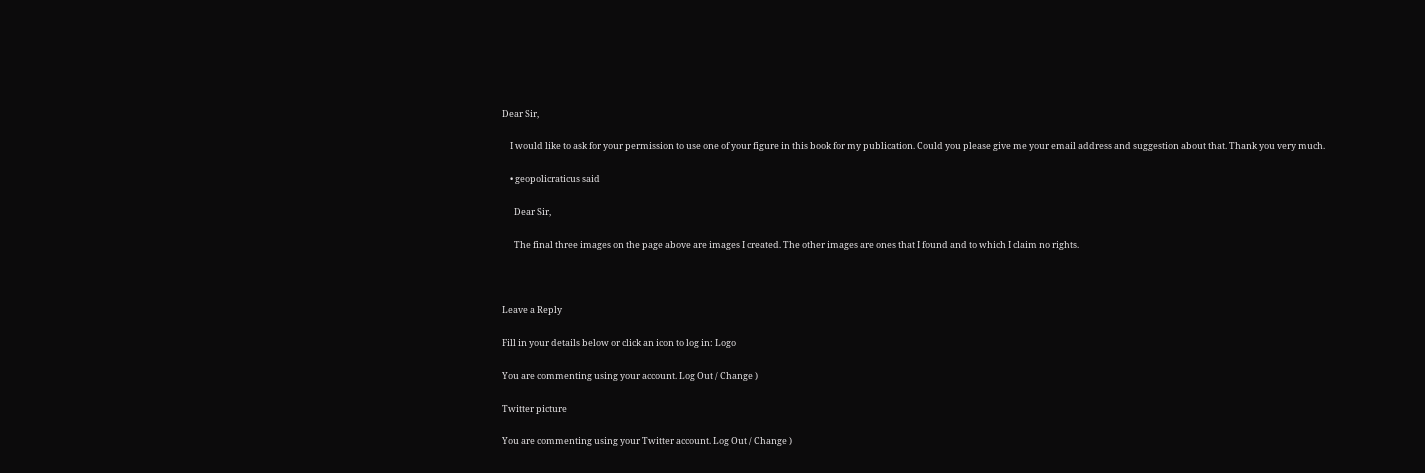Dear Sir,

    I would like to ask for your permission to use one of your figure in this book for my publication. Could you please give me your email address and suggestion about that. Thank you very much.

    • geopolicraticus said

      Dear Sir,

      The final three images on the page above are images I created. The other images are ones that I found and to which I claim no rights.



Leave a Reply

Fill in your details below or click an icon to log in: Logo

You are commenting using your account. Log Out / Change )

Twitter picture

You are commenting using your Twitter account. Log Out / Change )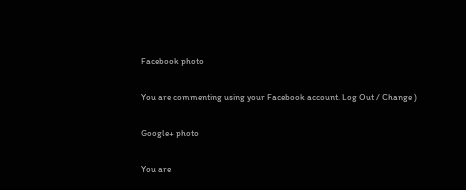Facebook photo

You are commenting using your Facebook account. Log Out / Change )

Google+ photo

You are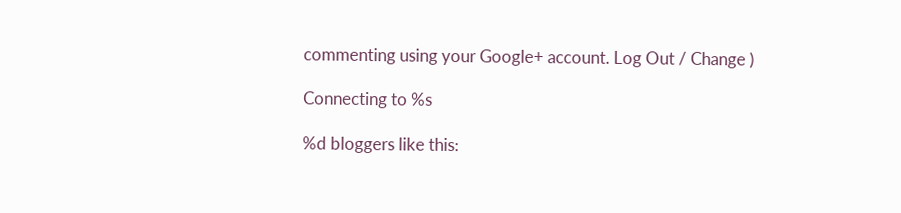commenting using your Google+ account. Log Out / Change )

Connecting to %s

%d bloggers like this: